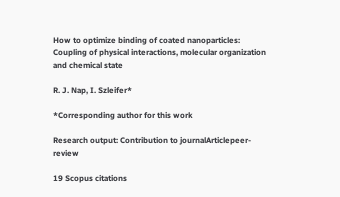How to optimize binding of coated nanoparticles: Coupling of physical interactions, molecular organization and chemical state

R. J. Nap, I. Szleifer*

*Corresponding author for this work

Research output: Contribution to journalArticlepeer-review

19 Scopus citations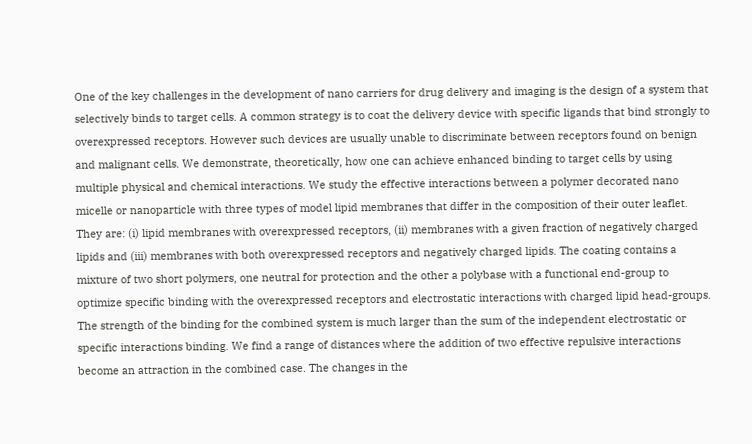One of the key challenges in the development of nano carriers for drug delivery and imaging is the design of a system that selectively binds to target cells. A common strategy is to coat the delivery device with specific ligands that bind strongly to overexpressed receptors. However such devices are usually unable to discriminate between receptors found on benign and malignant cells. We demonstrate, theoretically, how one can achieve enhanced binding to target cells by using multiple physical and chemical interactions. We study the effective interactions between a polymer decorated nano micelle or nanoparticle with three types of model lipid membranes that differ in the composition of their outer leaflet. They are: (i) lipid membranes with overexpressed receptors, (ii) membranes with a given fraction of negatively charged lipids and (iii) membranes with both overexpressed receptors and negatively charged lipids. The coating contains a mixture of two short polymers, one neutral for protection and the other a polybase with a functional end-group to optimize specific binding with the overexpressed receptors and electrostatic interactions with charged lipid head-groups. The strength of the binding for the combined system is much larger than the sum of the independent electrostatic or specific interactions binding. We find a range of distances where the addition of two effective repulsive interactions become an attraction in the combined case. The changes in the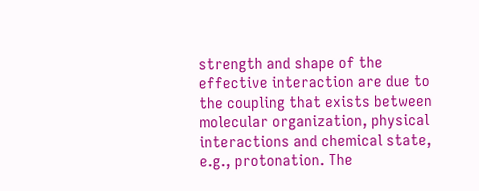strength and shape of the effective interaction are due to the coupling that exists between molecular organization, physical interactions and chemical state, e.g., protonation. The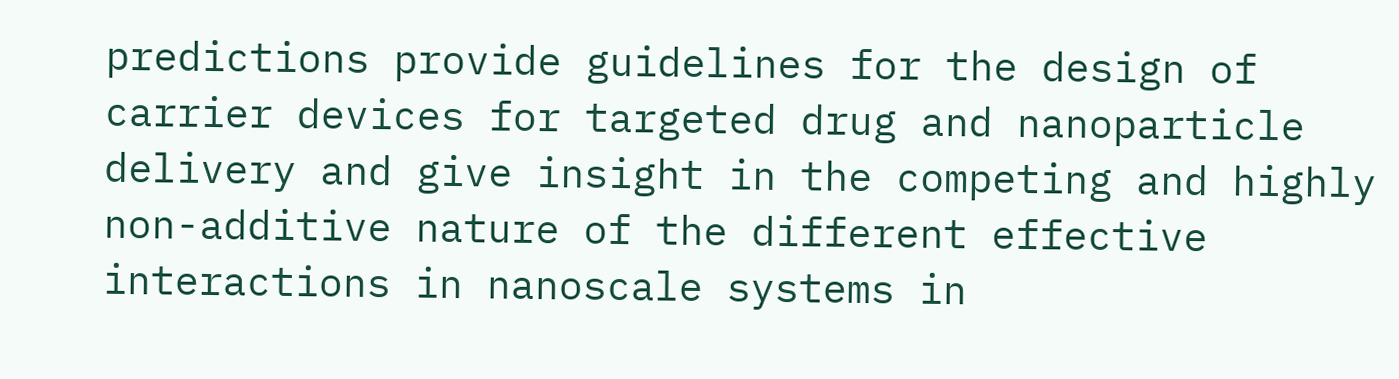predictions provide guidelines for the design of carrier devices for targeted drug and nanoparticle delivery and give insight in the competing and highly non-additive nature of the different effective interactions in nanoscale systems in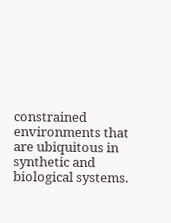constrained environments that are ubiquitous in synthetic and biological systems.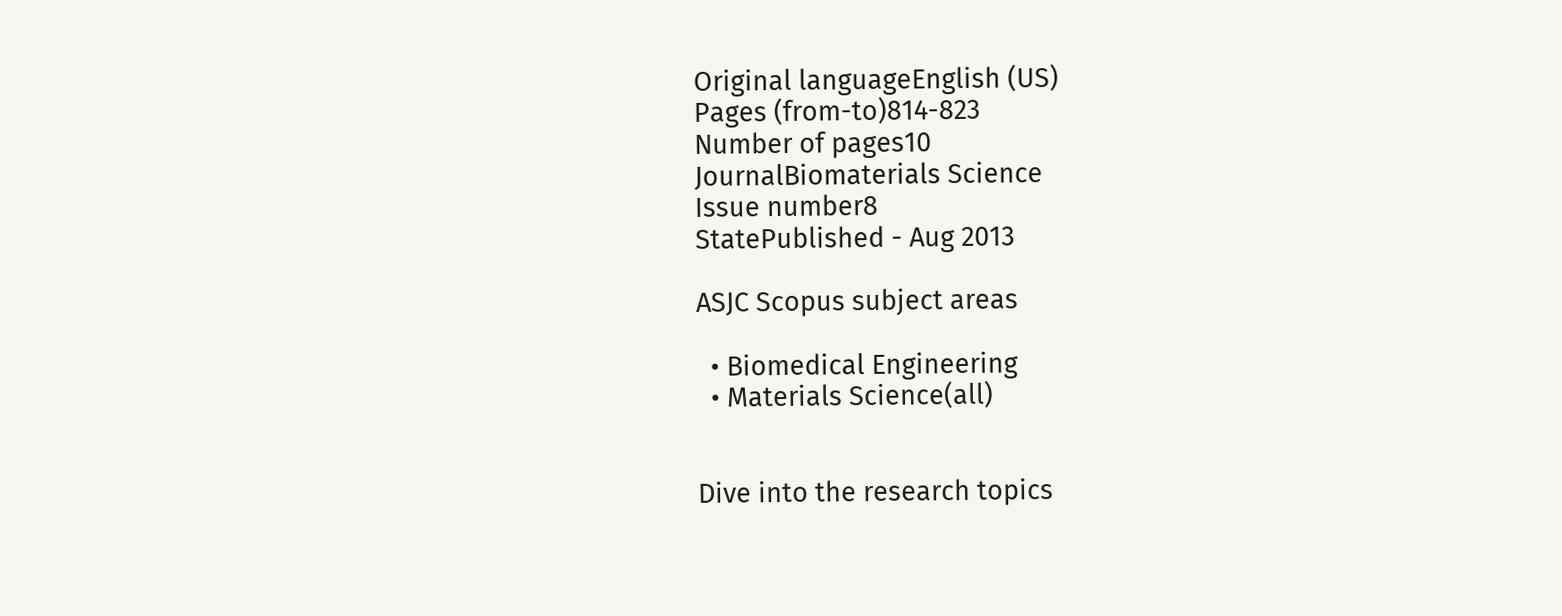Original languageEnglish (US)
Pages (from-to)814-823
Number of pages10
JournalBiomaterials Science
Issue number8
StatePublished - Aug 2013

ASJC Scopus subject areas

  • Biomedical Engineering
  • Materials Science(all)


Dive into the research topics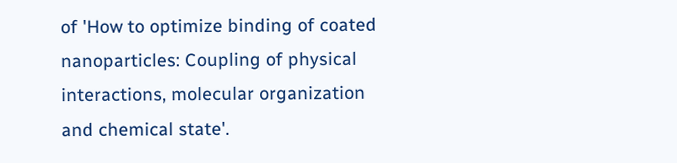of 'How to optimize binding of coated nanoparticles: Coupling of physical interactions, molecular organization and chemical state'.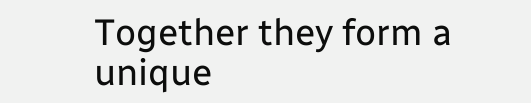Together they form a unique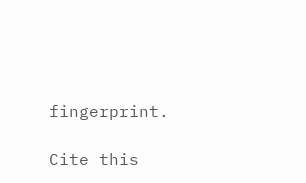fingerprint.

Cite this